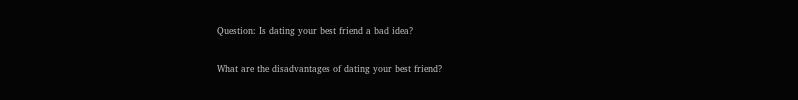Question: Is dating your best friend a bad idea?

What are the disadvantages of dating your best friend?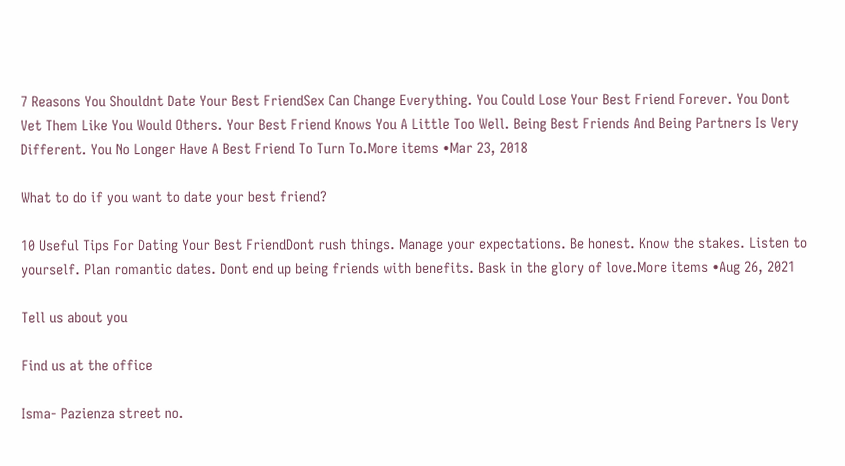7 Reasons You Shouldnt Date Your Best FriendSex Can Change Everything. You Could Lose Your Best Friend Forever. You Dont Vet Them Like You Would Others. Your Best Friend Knows You A Little Too Well. Being Best Friends And Being Partners Is Very Different. You No Longer Have A Best Friend To Turn To.More items •Mar 23, 2018

What to do if you want to date your best friend?

10 Useful Tips For Dating Your Best FriendDont rush things. Manage your expectations. Be honest. Know the stakes. Listen to yourself. Plan romantic dates. Dont end up being friends with benefits. Bask in the glory of love.More items •Aug 26, 2021

Tell us about you

Find us at the office

Isma- Pazienza street no.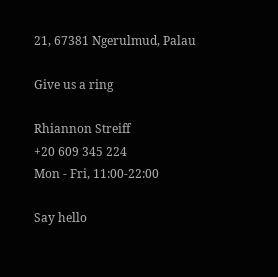21, 67381 Ngerulmud, Palau

Give us a ring

Rhiannon Streiff
+20 609 345 224
Mon - Fri, 11:00-22:00

Say hello